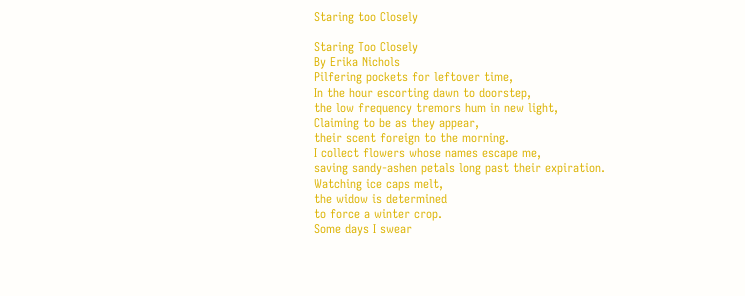Staring too Closely

Staring Too Closely
By Erika Nichols
Pilfering pockets for leftover time,
In the hour escorting dawn to doorstep,
the low frequency tremors hum in new light,
Claiming to be as they appear,
their scent foreign to the morning.
I collect flowers whose names escape me,
saving sandy-ashen petals long past their expiration.
Watching ice caps melt,
the widow is determined
to force a winter crop.
Some days I swear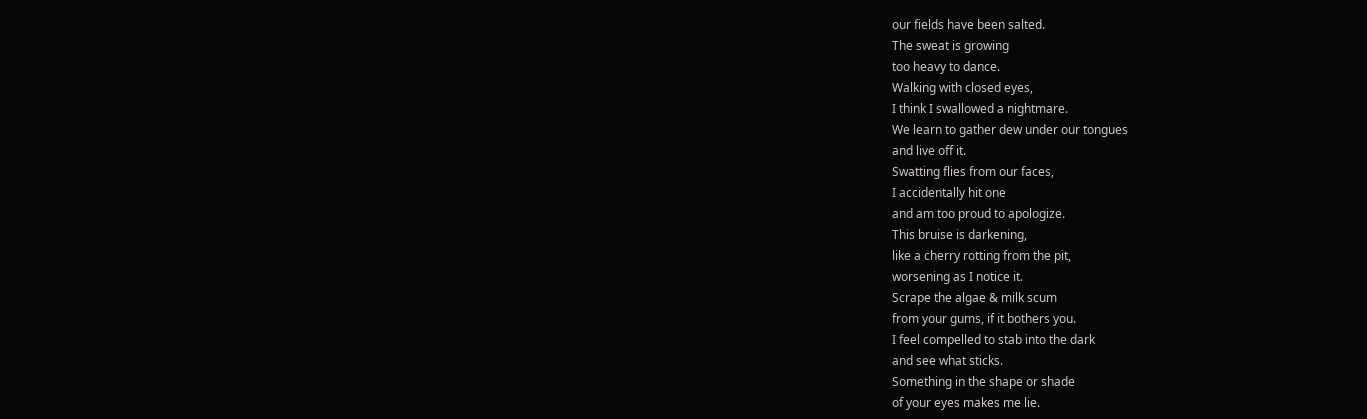our fields have been salted.
The sweat is growing
too heavy to dance.
Walking with closed eyes,
I think I swallowed a nightmare.
We learn to gather dew under our tongues
and live off it.
Swatting flies from our faces,
I accidentally hit one
and am too proud to apologize.
This bruise is darkening,
like a cherry rotting from the pit,
worsening as I notice it.
Scrape the algae & milk scum
from your gums, if it bothers you.
I feel compelled to stab into the dark
and see what sticks.
Something in the shape or shade
of your eyes makes me lie.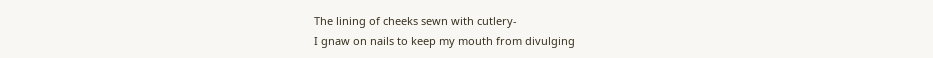The lining of cheeks sewn with cutlery-
I gnaw on nails to keep my mouth from divulging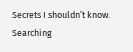Secrets I shouldn’t know.
Searching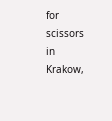for scissors in Krakow,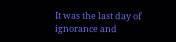It was the last day of ignorance and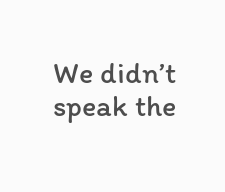We didn’t speak the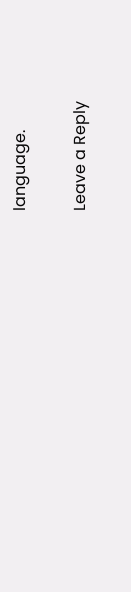language.

Leave a Reply